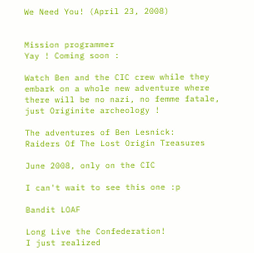We Need You! (April 23, 2008)


Mission programmer
Yay ! Coming soon :

Watch Ben and the CIC crew while they embark on a whole new adventure where there will be no nazi, no femme fatale, just Originite archeology !

The adventures of Ben Lesnick:
Raiders Of The Lost Origin Treasures

June 2008, only on the CIC

I can't wait to see this one :p

Bandit LOAF

Long Live the Confederation!
I just realized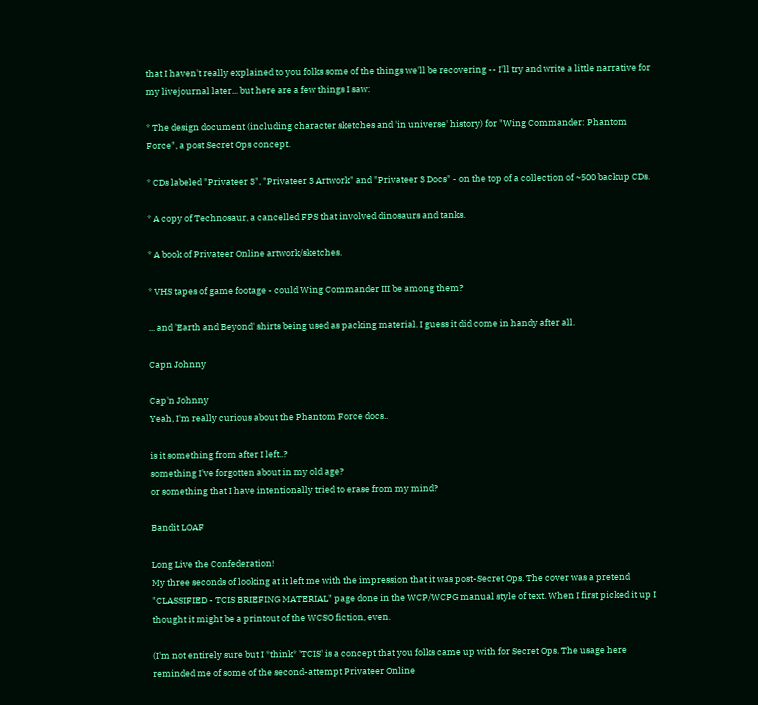that I haven't really explained to you folks some of the things we'll be recovering -- I'll try and write a little narrative for my livejournal later... but here are a few things I saw:

* The design document (including character sketches and 'in universe' history) for "Wing Commander: Phantom Force", a post Secret Ops concept.

* CDs labeled "Privateer 3", "Privateer 3 Artwork" and "Privateer 3 Docs" - on the top of a collection of ~500 backup CDs.

* A copy of Technosaur, a cancelled FPS that involved dinosaurs and tanks.

* A book of Privateer Online artwork/sketches.

* VHS tapes of game footage - could Wing Commander III be among them?

... and 'Earth and Beyond' shirts being used as packing material. I guess it did come in handy after all.

Capn Johnny

Cap'n Johnny
Yeah, I'm really curious about the Phantom Force docs..

is it something from after I left..?
something I've forgotten about in my old age?
or something that I have intentionally tried to erase from my mind?

Bandit LOAF

Long Live the Confederation!
My three seconds of looking at it left me with the impression that it was post-Secret Ops. The cover was a pretend "CLASSIFIED - TCIS BRIEFING MATERIAL" page done in the WCP/WCPG manual style of text. When I first picked it up I thought it might be a printout of the WCSO fiction, even.

(I'm not entirely sure but I *think* 'TCIS' is a concept that you folks came up with for Secret Ops. The usage here reminded me of some of the second-attempt Privateer Online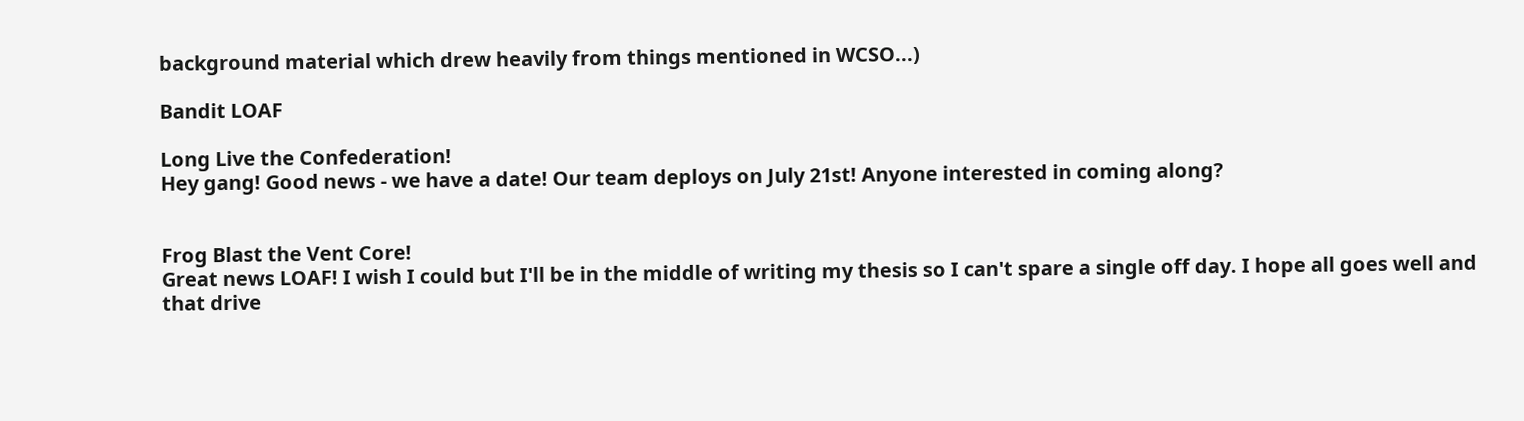background material which drew heavily from things mentioned in WCSO...)

Bandit LOAF

Long Live the Confederation!
Hey gang! Good news - we have a date! Our team deploys on July 21st! Anyone interested in coming along?


Frog Blast the Vent Core!
Great news LOAF! I wish I could but I'll be in the middle of writing my thesis so I can't spare a single off day. I hope all goes well and that drive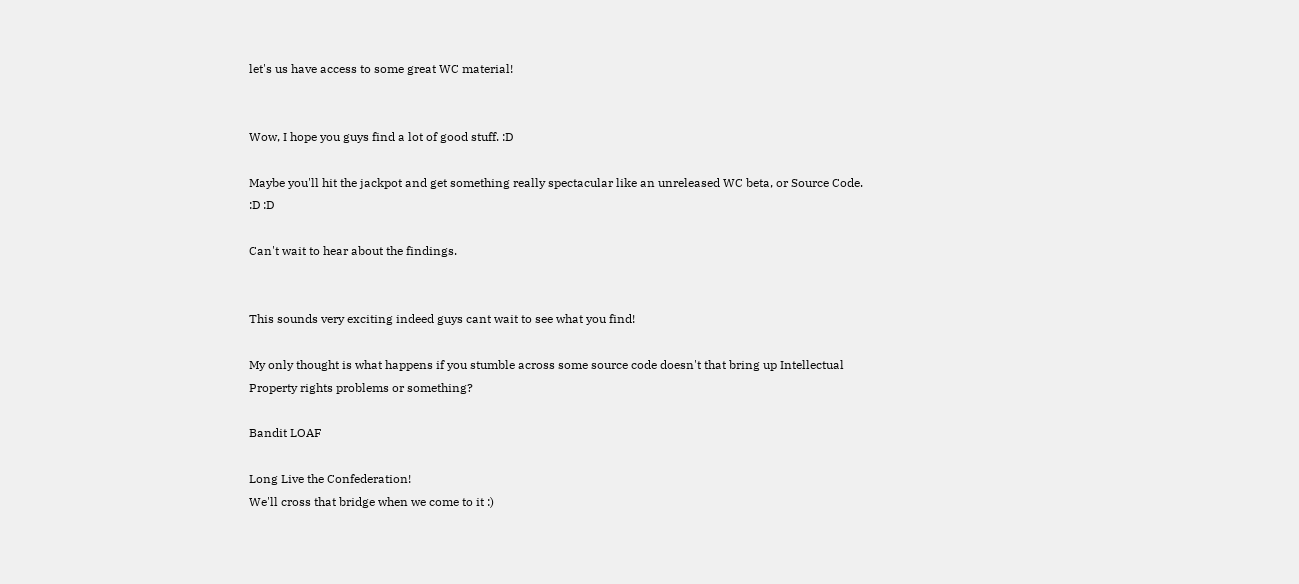let's us have access to some great WC material!


Wow, I hope you guys find a lot of good stuff. :D

Maybe you'll hit the jackpot and get something really spectacular like an unreleased WC beta, or Source Code. :D :D

Can't wait to hear about the findings.


This sounds very exciting indeed guys cant wait to see what you find!

My only thought is what happens if you stumble across some source code doesn't that bring up Intellectual Property rights problems or something?

Bandit LOAF

Long Live the Confederation!
We'll cross that bridge when we come to it :)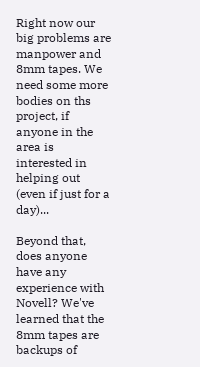Right now our big problems are manpower and 8mm tapes. We need some more bodies on ths project, if anyone in the area is interested in helping out (even if just for a day)...

Beyond that, does anyone have any experience with Novell? We've learned that the 8mm tapes are backups of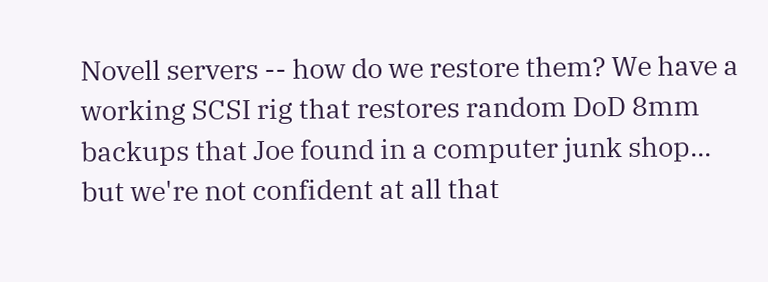Novell servers -- how do we restore them? We have a working SCSI rig that restores random DoD 8mm backups that Joe found in a computer junk shop... but we're not confident at all that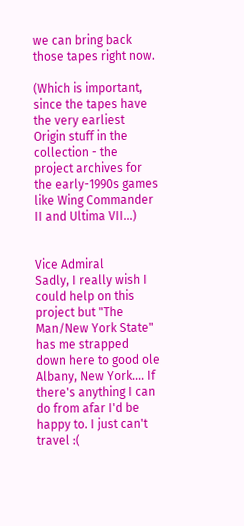we can bring back those tapes right now.

(Which is important, since the tapes have the very earliest Origin stuff in the collection - the project archives for the early-1990s games like Wing Commander II and Ultima VII...)


Vice Admiral
Sadly, I really wish I could help on this project but "The Man/New York State" has me strapped down here to good ole Albany, New York.... If there's anything I can do from afar I'd be happy to. I just can't travel :(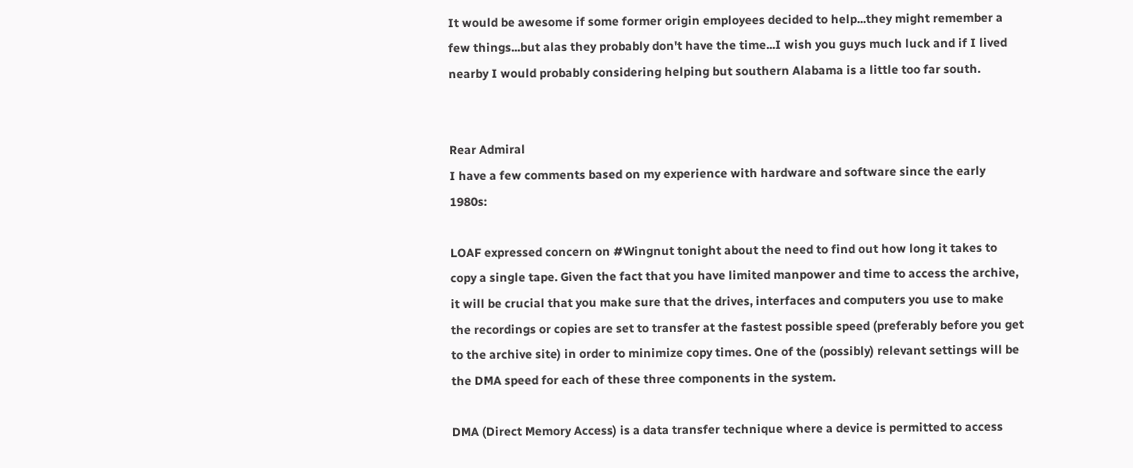It would be awesome if some former origin employees decided to help...they might remember a few things...but alas they probably don't have the time...I wish you guys much luck and if I lived nearby I would probably considering helping but southern Alabama is a little too far south.


Rear Admiral
I have a few comments based on my experience with hardware and software since the early 1980s:

LOAF expressed concern on #Wingnut tonight about the need to find out how long it takes to copy a single tape. Given the fact that you have limited manpower and time to access the archive, it will be crucial that you make sure that the drives, interfaces and computers you use to make the recordings or copies are set to transfer at the fastest possible speed (preferably before you get to the archive site) in order to minimize copy times. One of the (possibly) relevant settings will be the DMA speed for each of these three components in the system.

DMA (Direct Memory Access) is a data transfer technique where a device is permitted to access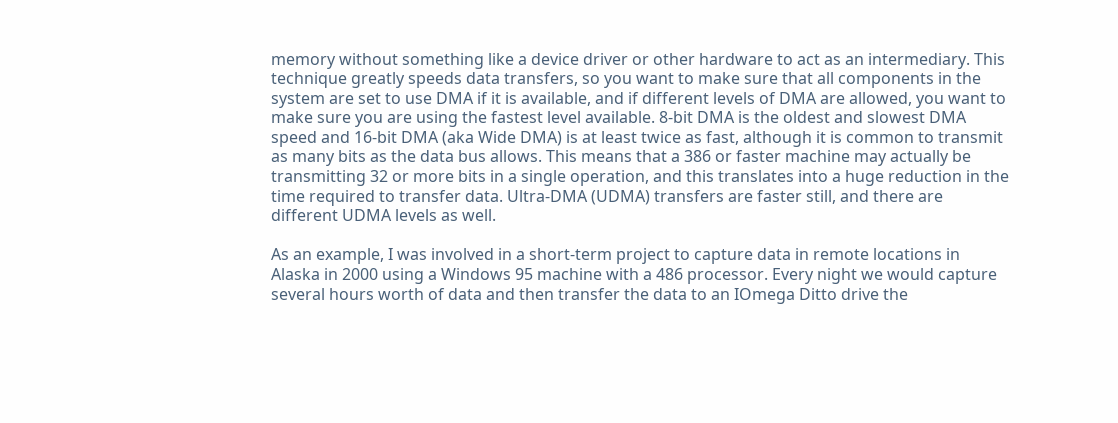memory without something like a device driver or other hardware to act as an intermediary. This technique greatly speeds data transfers, so you want to make sure that all components in the system are set to use DMA if it is available, and if different levels of DMA are allowed, you want to make sure you are using the fastest level available. 8-bit DMA is the oldest and slowest DMA speed and 16-bit DMA (aka Wide DMA) is at least twice as fast, although it is common to transmit as many bits as the data bus allows. This means that a 386 or faster machine may actually be transmitting 32 or more bits in a single operation, and this translates into a huge reduction in the time required to transfer data. Ultra-DMA (UDMA) transfers are faster still, and there are different UDMA levels as well.

As an example, I was involved in a short-term project to capture data in remote locations in Alaska in 2000 using a Windows 95 machine with a 486 processor. Every night we would capture several hours worth of data and then transfer the data to an IOmega Ditto drive the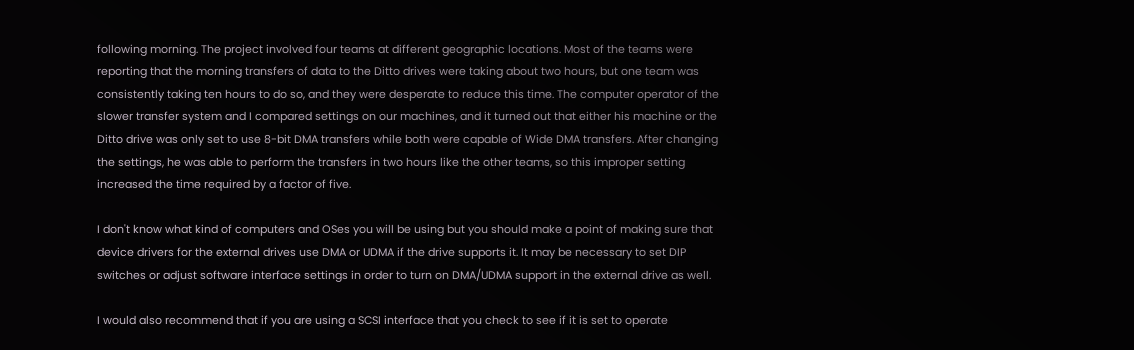following morning. The project involved four teams at different geographic locations. Most of the teams were reporting that the morning transfers of data to the Ditto drives were taking about two hours, but one team was consistently taking ten hours to do so, and they were desperate to reduce this time. The computer operator of the slower transfer system and I compared settings on our machines, and it turned out that either his machine or the Ditto drive was only set to use 8-bit DMA transfers while both were capable of Wide DMA transfers. After changing the settings, he was able to perform the transfers in two hours like the other teams, so this improper setting increased the time required by a factor of five.

I don't know what kind of computers and OSes you will be using but you should make a point of making sure that device drivers for the external drives use DMA or UDMA if the drive supports it. It may be necessary to set DIP switches or adjust software interface settings in order to turn on DMA/UDMA support in the external drive as well.

I would also recommend that if you are using a SCSI interface that you check to see if it is set to operate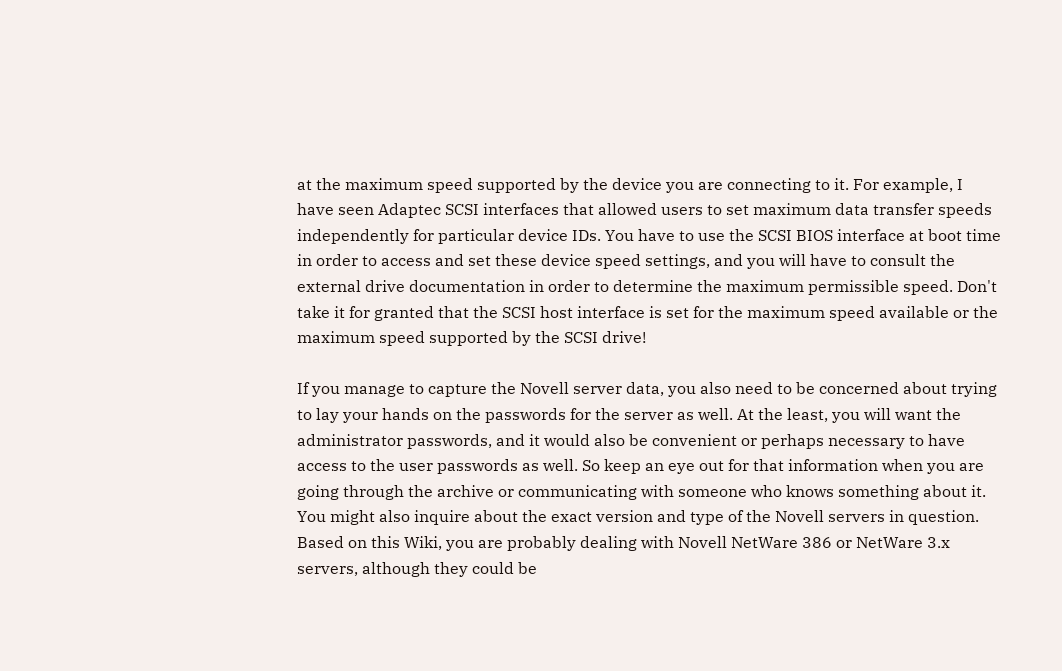at the maximum speed supported by the device you are connecting to it. For example, I have seen Adaptec SCSI interfaces that allowed users to set maximum data transfer speeds independently for particular device IDs. You have to use the SCSI BIOS interface at boot time in order to access and set these device speed settings, and you will have to consult the external drive documentation in order to determine the maximum permissible speed. Don't take it for granted that the SCSI host interface is set for the maximum speed available or the maximum speed supported by the SCSI drive!

If you manage to capture the Novell server data, you also need to be concerned about trying to lay your hands on the passwords for the server as well. At the least, you will want the administrator passwords, and it would also be convenient or perhaps necessary to have access to the user passwords as well. So keep an eye out for that information when you are going through the archive or communicating with someone who knows something about it. You might also inquire about the exact version and type of the Novell servers in question. Based on this Wiki, you are probably dealing with Novell NetWare 386 or NetWare 3.x servers, although they could be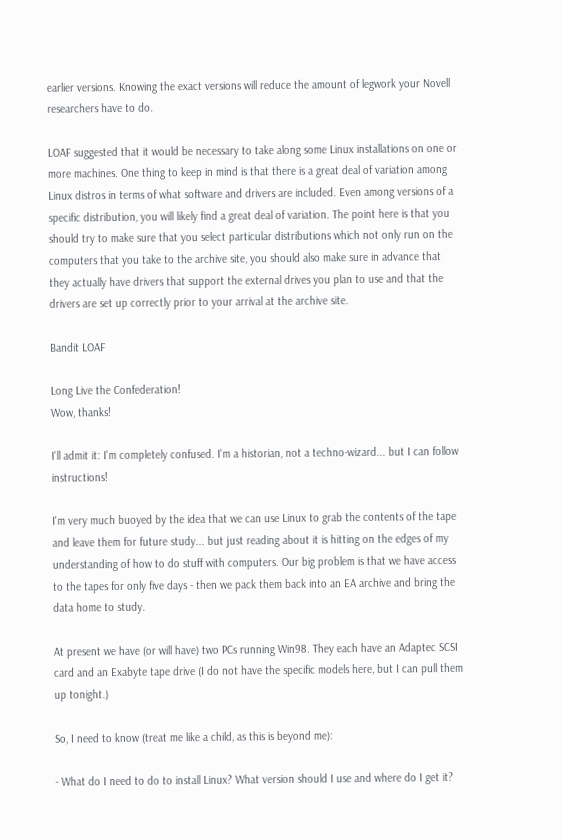earlier versions. Knowing the exact versions will reduce the amount of legwork your Novell researchers have to do.

LOAF suggested that it would be necessary to take along some Linux installations on one or more machines. One thing to keep in mind is that there is a great deal of variation among Linux distros in terms of what software and drivers are included. Even among versions of a specific distribution, you will likely find a great deal of variation. The point here is that you should try to make sure that you select particular distributions which not only run on the computers that you take to the archive site, you should also make sure in advance that they actually have drivers that support the external drives you plan to use and that the drivers are set up correctly prior to your arrival at the archive site.

Bandit LOAF

Long Live the Confederation!
Wow, thanks!

I'll admit it: I'm completely confused. I'm a historian, not a techno-wizard... but I can follow instructions!

I'm very much buoyed by the idea that we can use Linux to grab the contents of the tape and leave them for future study... but just reading about it is hitting on the edges of my understanding of how to do stuff with computers. Our big problem is that we have access to the tapes for only five days - then we pack them back into an EA archive and bring the data home to study.

At present we have (or will have) two PCs running Win98. They each have an Adaptec SCSI card and an Exabyte tape drive (I do not have the specific models here, but I can pull them up tonight.)

So, I need to know (treat me like a child, as this is beyond me):

- What do I need to do to install Linux? What version should I use and where do I get it?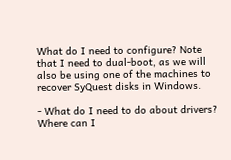What do I need to configure? Note that I need to dual-boot, as we will also be using one of the machines to recover SyQuest disks in Windows.

- What do I need to do about drivers? Where can I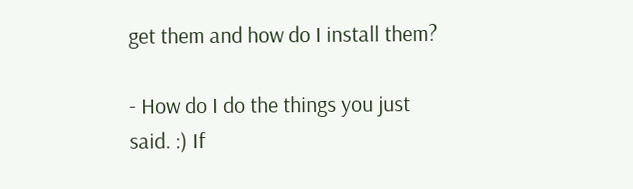get them and how do I install them?

- How do I do the things you just said. :) If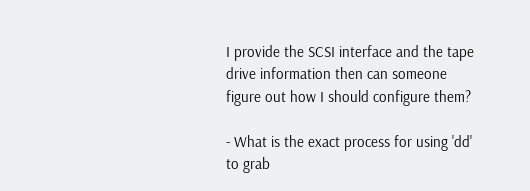I provide the SCSI interface and the tape drive information then can someone figure out how I should configure them?

- What is the exact process for using 'dd' to grab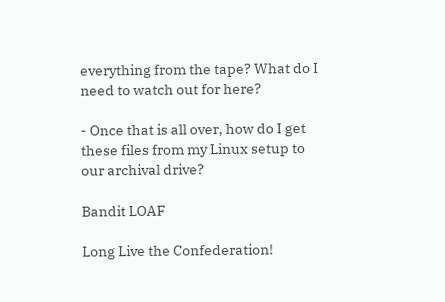everything from the tape? What do I need to watch out for here?

- Once that is all over, how do I get these files from my Linux setup to our archival drive?

Bandit LOAF

Long Live the Confederation!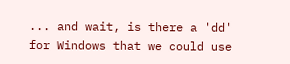... and wait, is there a 'dd' for Windows that we could use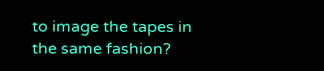to image the tapes in the same fashion?